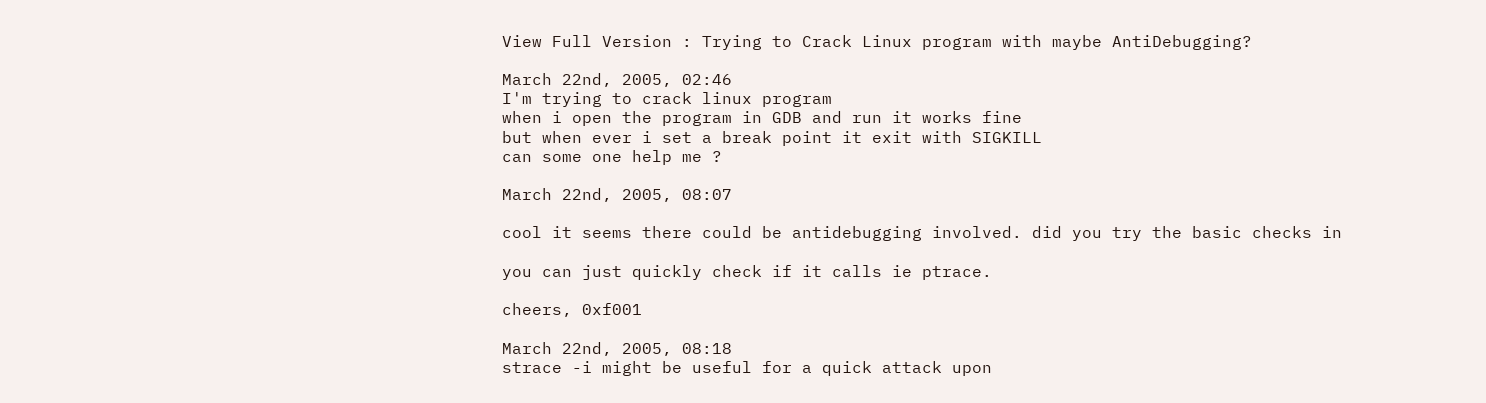View Full Version : Trying to Crack Linux program with maybe AntiDebugging?

March 22nd, 2005, 02:46
I'm trying to crack linux program
when i open the program in GDB and run it works fine
but when ever i set a break point it exit with SIGKILL
can some one help me ?

March 22nd, 2005, 08:07

cool it seems there could be antidebugging involved. did you try the basic checks in

you can just quickly check if it calls ie ptrace.

cheers, 0xf001

March 22nd, 2005, 08:18
strace -i might be useful for a quick attack upon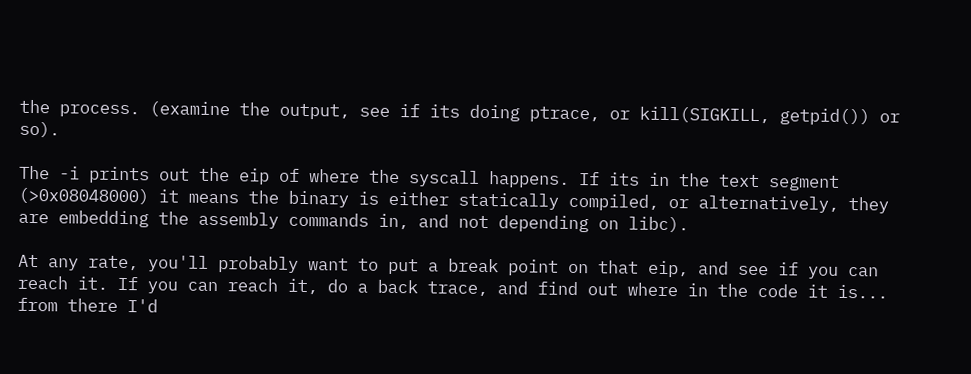the process. (examine the output, see if its doing ptrace, or kill(SIGKILL, getpid()) or so).

The -i prints out the eip of where the syscall happens. If its in the text segment (>0x08048000) it means the binary is either statically compiled, or alternatively, they are embedding the assembly commands in, and not depending on libc).

At any rate, you'll probably want to put a break point on that eip, and see if you can reach it. If you can reach it, do a back trace, and find out where in the code it is... from there I'd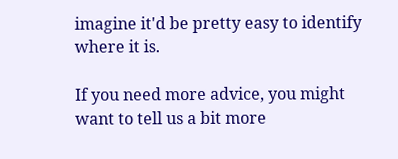imagine it'd be pretty easy to identify where it is.

If you need more advice, you might want to tell us a bit more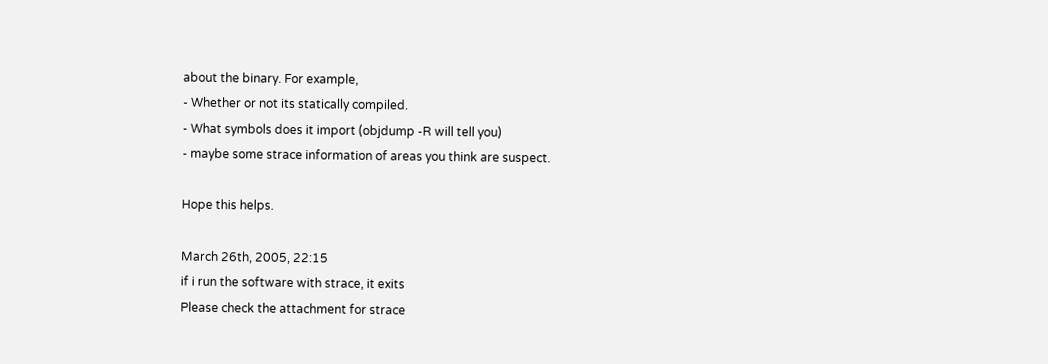about the binary. For example,
- Whether or not its statically compiled.
- What symbols does it import (objdump -R will tell you)
- maybe some strace information of areas you think are suspect.

Hope this helps.

March 26th, 2005, 22:15
if i run the software with strace, it exits
Please check the attachment for strace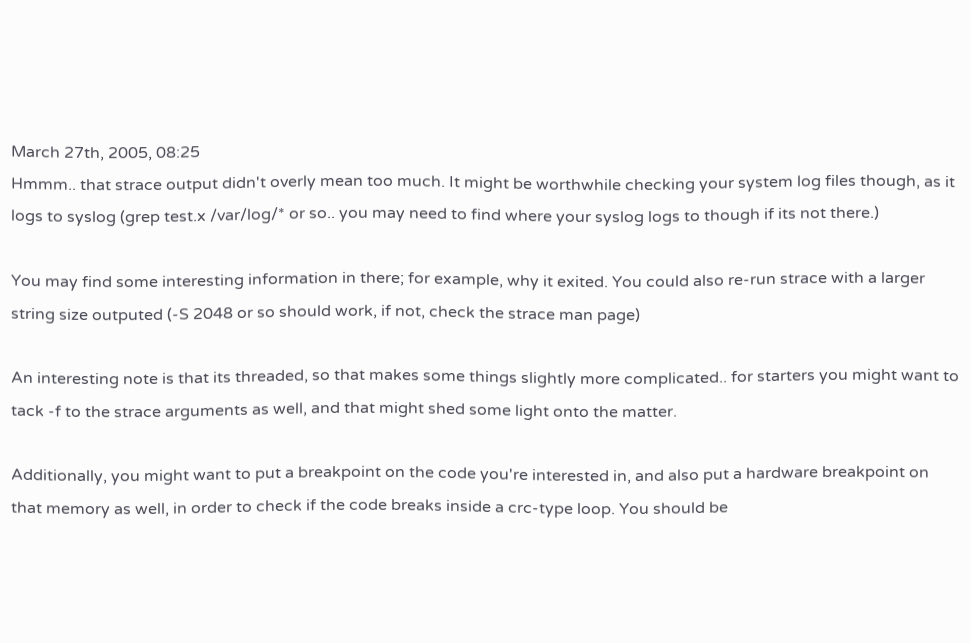March 27th, 2005, 08:25
Hmmm.. that strace output didn't overly mean too much. It might be worthwhile checking your system log files though, as it logs to syslog (grep test.x /var/log/* or so.. you may need to find where your syslog logs to though if its not there.)

You may find some interesting information in there; for example, why it exited. You could also re-run strace with a larger string size outputed (-S 2048 or so should work, if not, check the strace man page)

An interesting note is that its threaded, so that makes some things slightly more complicated.. for starters you might want to tack -f to the strace arguments as well, and that might shed some light onto the matter.

Additionally, you might want to put a breakpoint on the code you're interested in, and also put a hardware breakpoint on that memory as well, in order to check if the code breaks inside a crc-type loop. You should be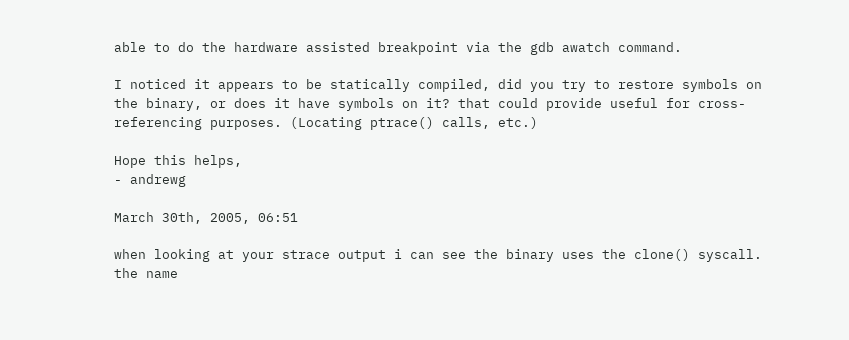able to do the hardware assisted breakpoint via the gdb awatch command.

I noticed it appears to be statically compiled, did you try to restore symbols on the binary, or does it have symbols on it? that could provide useful for cross-referencing purposes. (Locating ptrace() calls, etc.)

Hope this helps,
- andrewg

March 30th, 2005, 06:51

when looking at your strace output i can see the binary uses the clone() syscall. the name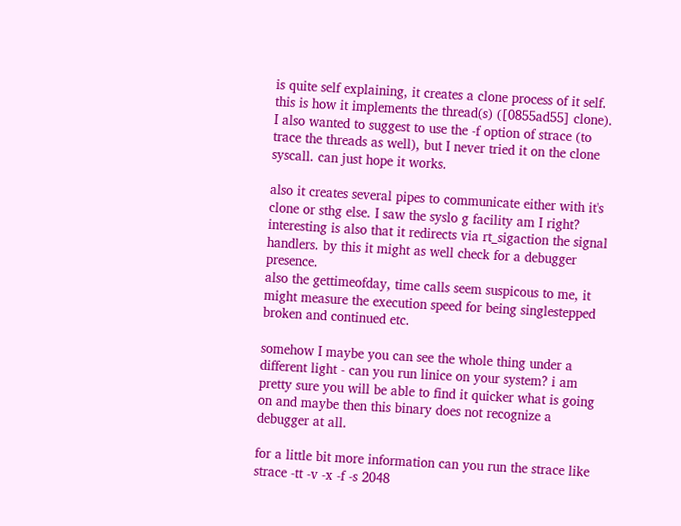is quite self explaining, it creates a clone process of it self. this is how it implements the thread(s) ([0855ad55] clone). I also wanted to suggest to use the -f option of strace (to trace the threads as well), but I never tried it on the clone syscall. can just hope it works.

also it creates several pipes to communicate either with it's clone or sthg else. I saw the syslo g facility am I right? interesting is also that it redirects via rt_sigaction the signal handlers. by this it might as well check for a debugger presence.
also the gettimeofday, time calls seem suspicous to me, it might measure the execution speed for being singlestepped broken and continued etc.

somehow I maybe you can see the whole thing under a different light - can you run linice on your system? i am pretty sure you will be able to find it quicker what is going on and maybe then this binary does not recognize a debugger at all.

for a little bit more information can you run the strace like
strace -tt -v -x -f -s 2048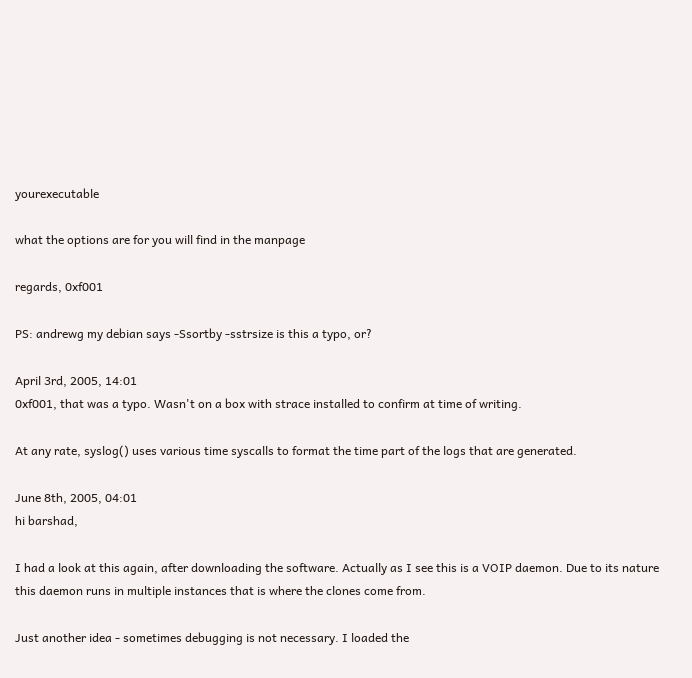yourexecutable

what the options are for you will find in the manpage

regards, 0xf001

PS: andrewg my debian says -Ssortby -sstrsize is this a typo, or?

April 3rd, 2005, 14:01
0xf001, that was a typo. Wasn't on a box with strace installed to confirm at time of writing.

At any rate, syslog() uses various time syscalls to format the time part of the logs that are generated.

June 8th, 2005, 04:01
hi barshad,

I had a look at this again, after downloading the software. Actually as I see this is a VOIP daemon. Due to its nature this daemon runs in multiple instances that is where the clones come from.

Just another idea - sometimes debugging is not necessary. I loaded the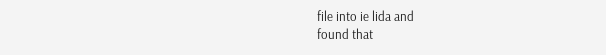file into ie lida and
found that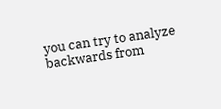you can try to analyze backwards from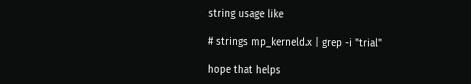string usage like

# strings mp_kerneld.x | grep -i "trial"

hope that helps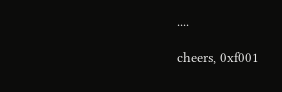....

cheers, 0xf001